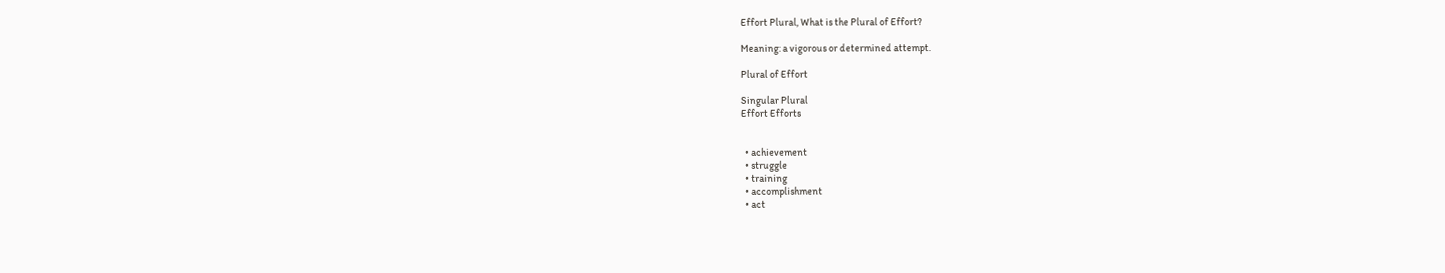Effort Plural, What is the Plural of Effort?

Meaning: a vigorous or determined attempt.

Plural of Effort

Singular Plural
Effort Efforts


  • achievement
  • struggle
  • training
  • accomplishment
  • act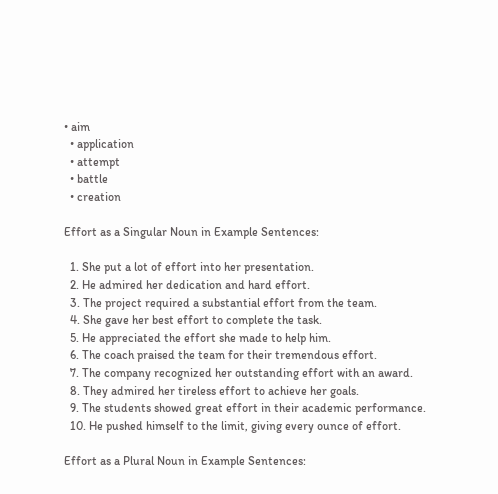• aim
  • application
  • attempt
  • battle
  • creation

Effort as a Singular Noun in Example Sentences:

  1. She put a lot of effort into her presentation.
  2. He admired her dedication and hard effort.
  3. The project required a substantial effort from the team.
  4. She gave her best effort to complete the task.
  5. He appreciated the effort she made to help him.
  6. The coach praised the team for their tremendous effort.
  7. The company recognized her outstanding effort with an award.
  8. They admired her tireless effort to achieve her goals.
  9. The students showed great effort in their academic performance.
  10. He pushed himself to the limit, giving every ounce of effort.

Effort as a Plural Noun in Example Sentences: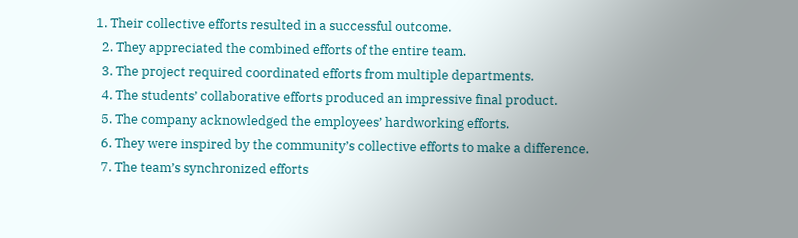1. Their collective efforts resulted in a successful outcome.
  2. They appreciated the combined efforts of the entire team.
  3. The project required coordinated efforts from multiple departments.
  4. The students’ collaborative efforts produced an impressive final product.
  5. The company acknowledged the employees’ hardworking efforts.
  6. They were inspired by the community’s collective efforts to make a difference.
  7. The team’s synchronized efforts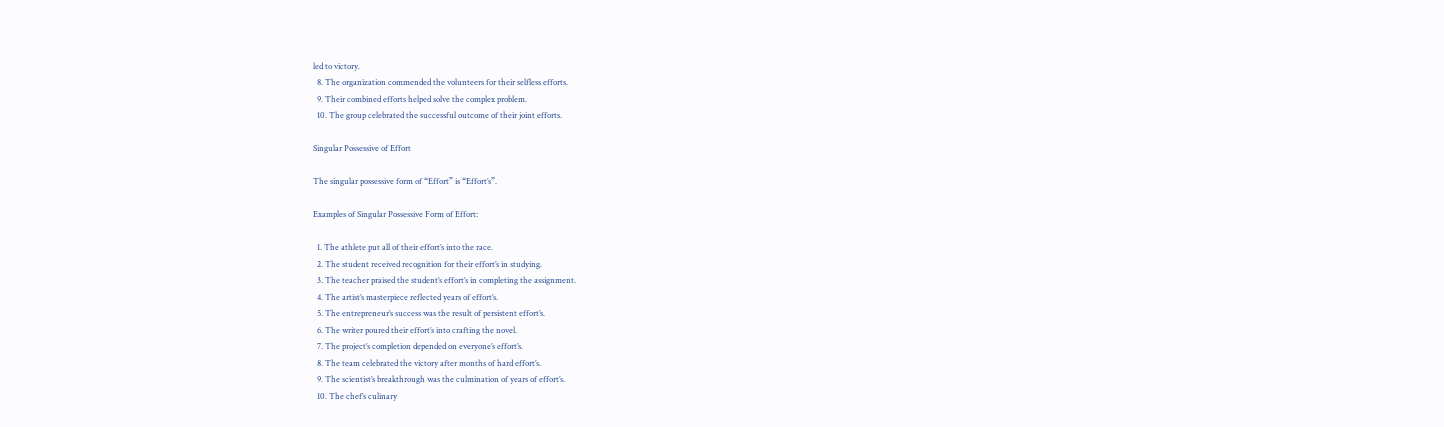led to victory.
  8. The organization commended the volunteers for their selfless efforts.
  9. Their combined efforts helped solve the complex problem.
  10. The group celebrated the successful outcome of their joint efforts.

Singular Possessive of Effort

The singular possessive form of “Effort” is “Effort’s”.

Examples of Singular Possessive Form of Effort:

  1. The athlete put all of their effort’s into the race.
  2. The student received recognition for their effort’s in studying.
  3. The teacher praised the student’s effort’s in completing the assignment.
  4. The artist’s masterpiece reflected years of effort’s.
  5. The entrepreneur’s success was the result of persistent effort’s.
  6. The writer poured their effort’s into crafting the novel.
  7. The project’s completion depended on everyone’s effort’s.
  8. The team celebrated the victory after months of hard effort’s.
  9. The scientist’s breakthrough was the culmination of years of effort’s.
  10. The chef’s culinary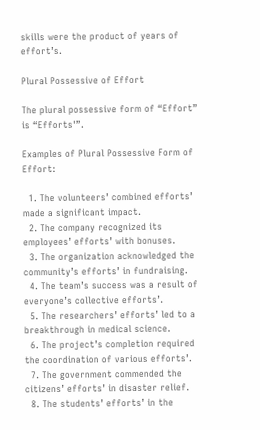skills were the product of years of effort’s.

Plural Possessive of Effort

The plural possessive form of “Effort” is “Efforts'”.

Examples of Plural Possessive Form of Effort:

  1. The volunteers’ combined efforts’ made a significant impact.
  2. The company recognized its employees’ efforts’ with bonuses.
  3. The organization acknowledged the community’s efforts’ in fundraising.
  4. The team’s success was a result of everyone’s collective efforts’.
  5. The researchers’ efforts’ led to a breakthrough in medical science.
  6. The project’s completion required the coordination of various efforts’.
  7. The government commended the citizens’ efforts’ in disaster relief.
  8. The students’ efforts’ in the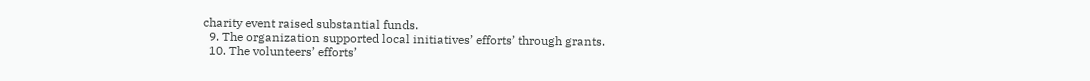charity event raised substantial funds.
  9. The organization supported local initiatives’ efforts’ through grants.
  10. The volunteers’ efforts’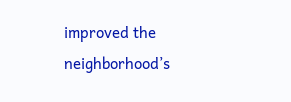improved the neighborhood’s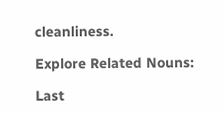cleanliness.

Explore Related Nouns:

Last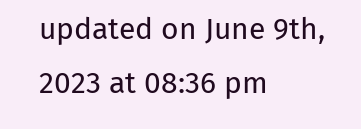updated on June 9th, 2023 at 08:36 pm